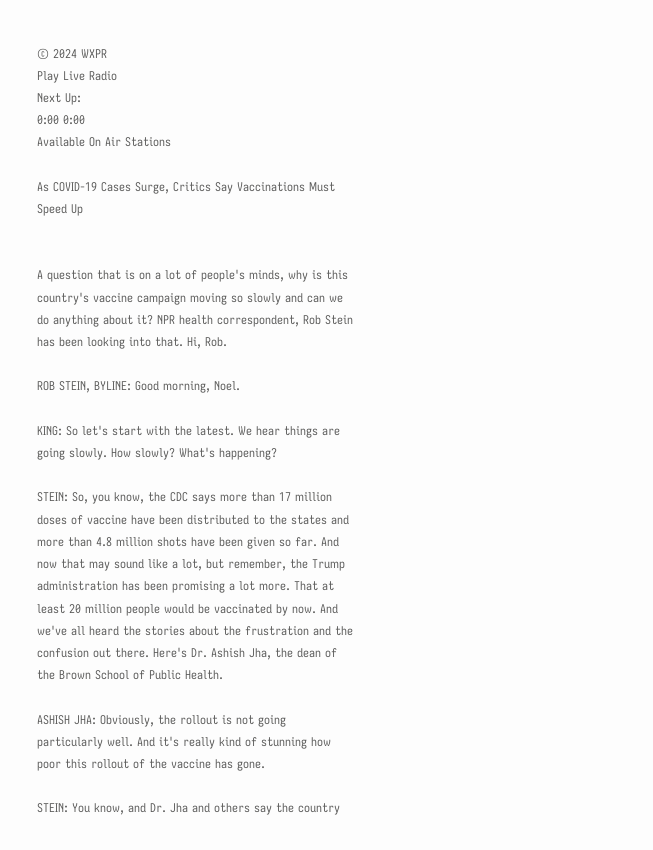© 2024 WXPR
Play Live Radio
Next Up:
0:00 0:00
Available On Air Stations

As COVID-19 Cases Surge, Critics Say Vaccinations Must Speed Up


A question that is on a lot of people's minds, why is this country's vaccine campaign moving so slowly and can we do anything about it? NPR health correspondent, Rob Stein has been looking into that. Hi, Rob.

ROB STEIN, BYLINE: Good morning, Noel.

KING: So let's start with the latest. We hear things are going slowly. How slowly? What's happening?

STEIN: So, you know, the CDC says more than 17 million doses of vaccine have been distributed to the states and more than 4.8 million shots have been given so far. And now that may sound like a lot, but remember, the Trump administration has been promising a lot more. That at least 20 million people would be vaccinated by now. And we've all heard the stories about the frustration and the confusion out there. Here's Dr. Ashish Jha, the dean of the Brown School of Public Health.

ASHISH JHA: Obviously, the rollout is not going particularly well. And it's really kind of stunning how poor this rollout of the vaccine has gone.

STEIN: You know, and Dr. Jha and others say the country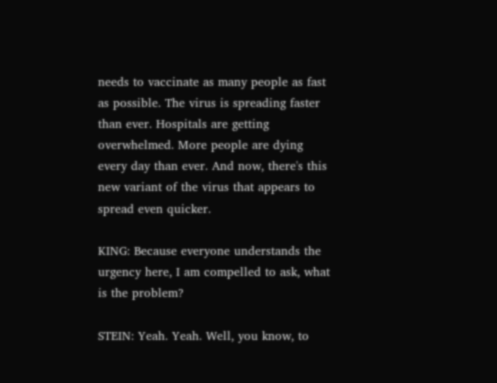needs to vaccinate as many people as fast as possible. The virus is spreading faster than ever. Hospitals are getting overwhelmed. More people are dying every day than ever. And now, there's this new variant of the virus that appears to spread even quicker.

KING: Because everyone understands the urgency here, I am compelled to ask, what is the problem?

STEIN: Yeah. Yeah. Well, you know, to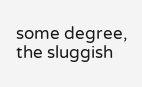some degree, the sluggish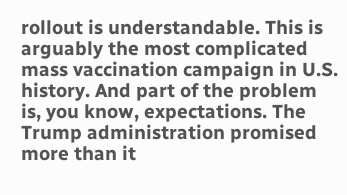rollout is understandable. This is arguably the most complicated mass vaccination campaign in U.S. history. And part of the problem is, you know, expectations. The Trump administration promised more than it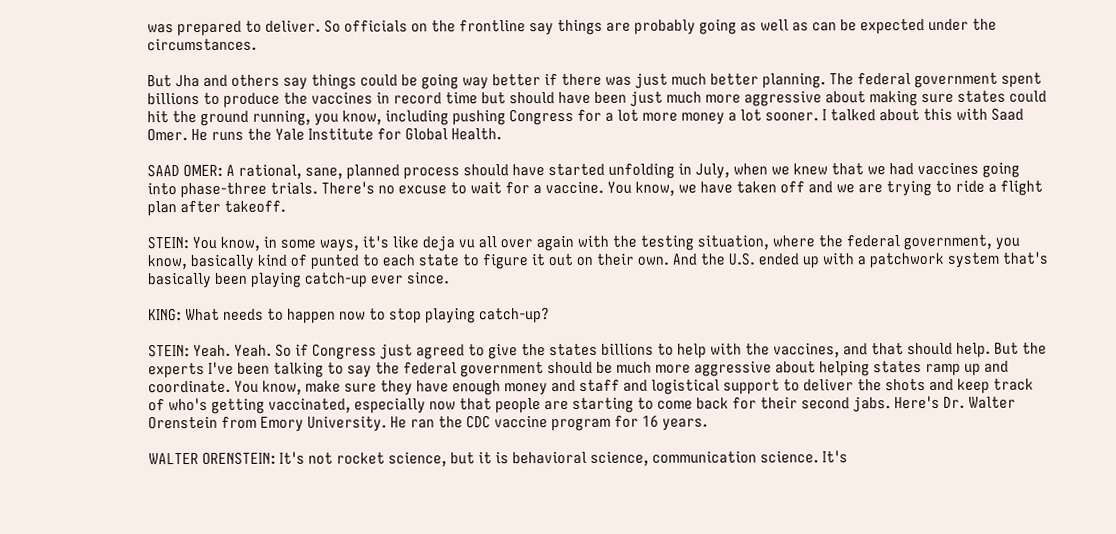was prepared to deliver. So officials on the frontline say things are probably going as well as can be expected under the circumstances.

But Jha and others say things could be going way better if there was just much better planning. The federal government spent billions to produce the vaccines in record time but should have been just much more aggressive about making sure states could hit the ground running, you know, including pushing Congress for a lot more money a lot sooner. I talked about this with Saad Omer. He runs the Yale Institute for Global Health.

SAAD OMER: A rational, sane, planned process should have started unfolding in July, when we knew that we had vaccines going into phase-three trials. There's no excuse to wait for a vaccine. You know, we have taken off and we are trying to ride a flight plan after takeoff.

STEIN: You know, in some ways, it's like deja vu all over again with the testing situation, where the federal government, you know, basically kind of punted to each state to figure it out on their own. And the U.S. ended up with a patchwork system that's basically been playing catch-up ever since.

KING: What needs to happen now to stop playing catch-up?

STEIN: Yeah. Yeah. So if Congress just agreed to give the states billions to help with the vaccines, and that should help. But the experts I've been talking to say the federal government should be much more aggressive about helping states ramp up and coordinate. You know, make sure they have enough money and staff and logistical support to deliver the shots and keep track of who's getting vaccinated, especially now that people are starting to come back for their second jabs. Here's Dr. Walter Orenstein from Emory University. He ran the CDC vaccine program for 16 years.

WALTER ORENSTEIN: It's not rocket science, but it is behavioral science, communication science. It's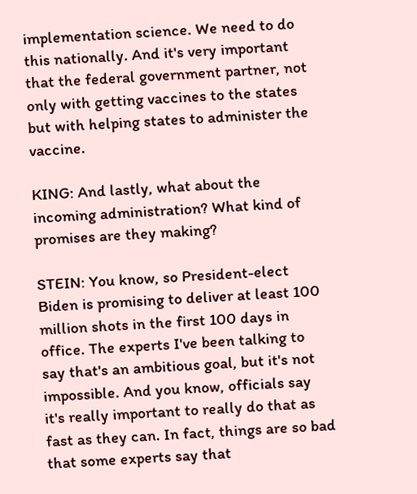implementation science. We need to do this nationally. And it's very important that the federal government partner, not only with getting vaccines to the states but with helping states to administer the vaccine.

KING: And lastly, what about the incoming administration? What kind of promises are they making?

STEIN: You know, so President-elect Biden is promising to deliver at least 100 million shots in the first 100 days in office. The experts I've been talking to say that's an ambitious goal, but it's not impossible. And you know, officials say it's really important to really do that as fast as they can. In fact, things are so bad that some experts say that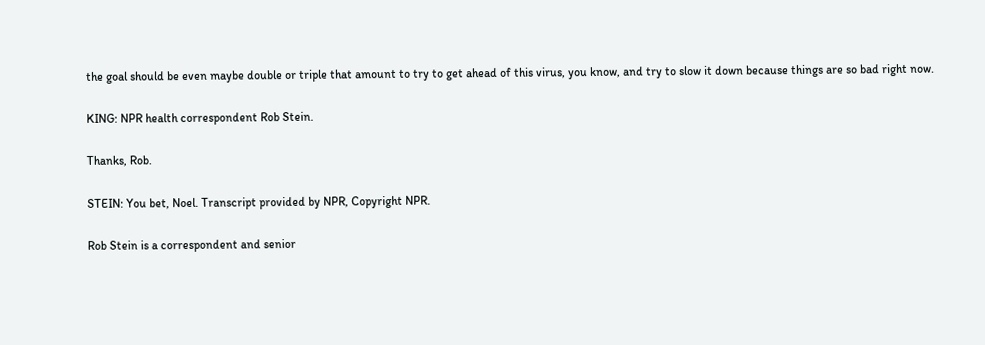the goal should be even maybe double or triple that amount to try to get ahead of this virus, you know, and try to slow it down because things are so bad right now.

KING: NPR health correspondent Rob Stein.

Thanks, Rob.

STEIN: You bet, Noel. Transcript provided by NPR, Copyright NPR.

Rob Stein is a correspondent and senior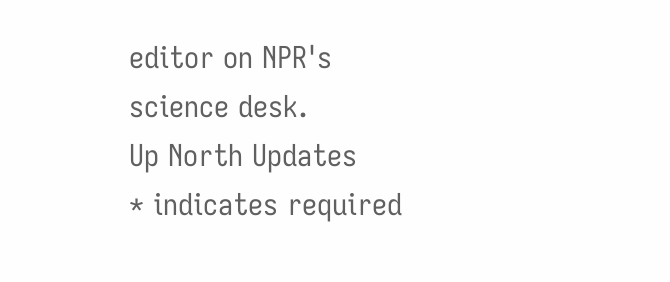editor on NPR's science desk.
Up North Updates
* indicates required